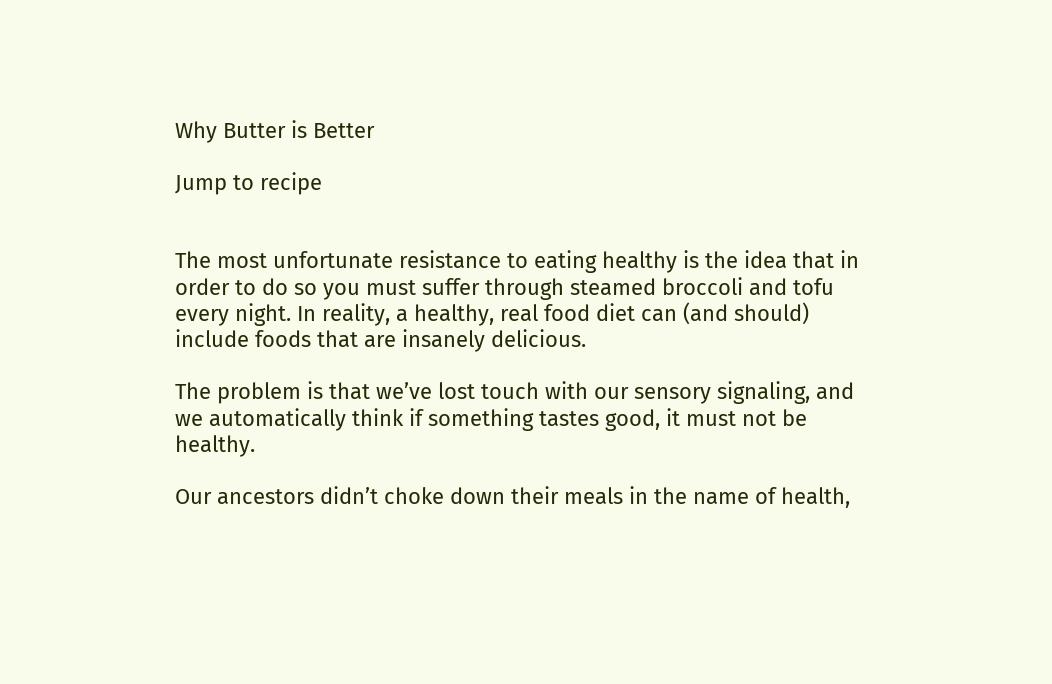Why Butter is Better

Jump to recipe


The most unfortunate resistance to eating healthy is the idea that in order to do so you must suffer through steamed broccoli and tofu every night. In reality, a healthy, real food diet can (and should) include foods that are insanely delicious.

The problem is that we’ve lost touch with our sensory signaling, and we automatically think if something tastes good, it must not be healthy.

Our ancestors didn’t choke down their meals in the name of health,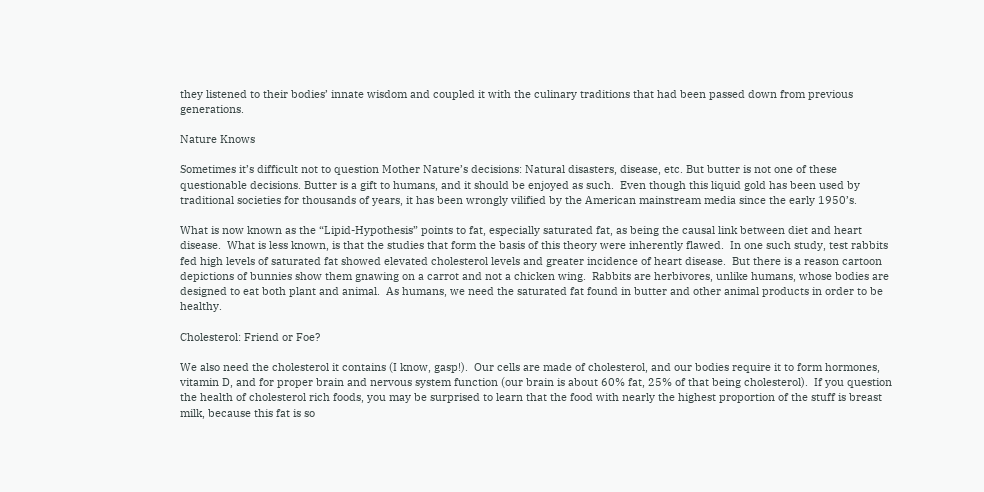they listened to their bodies’ innate wisdom and coupled it with the culinary traditions that had been passed down from previous generations.

Nature Knows

Sometimes it’s difficult not to question Mother Nature’s decisions: Natural disasters, disease, etc. But butter is not one of these questionable decisions. Butter is a gift to humans, and it should be enjoyed as such.  Even though this liquid gold has been used by traditional societies for thousands of years, it has been wrongly vilified by the American mainstream media since the early 1950’s.

What is now known as the “Lipid-Hypothesis” points to fat, especially saturated fat, as being the causal link between diet and heart disease.  What is less known, is that the studies that form the basis of this theory were inherently flawed.  In one such study, test rabbits fed high levels of saturated fat showed elevated cholesterol levels and greater incidence of heart disease.  But there is a reason cartoon depictions of bunnies show them gnawing on a carrot and not a chicken wing.  Rabbits are herbivores, unlike humans, whose bodies are designed to eat both plant and animal.  As humans, we need the saturated fat found in butter and other animal products in order to be healthy.

Cholesterol: Friend or Foe?

We also need the cholesterol it contains (I know, gasp!).  Our cells are made of cholesterol, and our bodies require it to form hormones, vitamin D, and for proper brain and nervous system function (our brain is about 60% fat, 25% of that being cholesterol).  If you question the health of cholesterol rich foods, you may be surprised to learn that the food with nearly the highest proportion of the stuff is breast milk, because this fat is so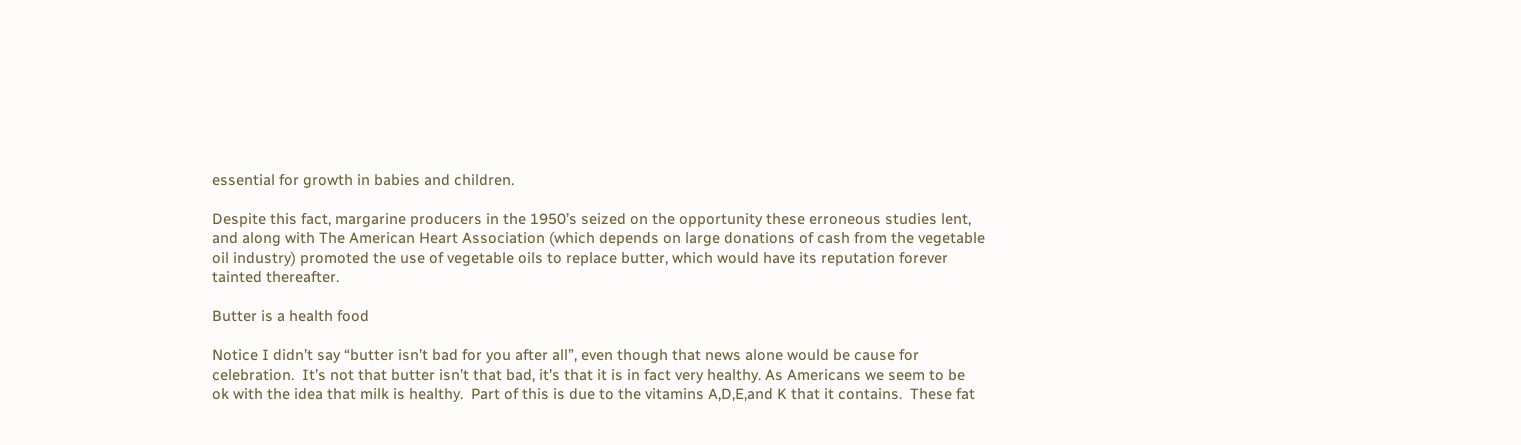essential for growth in babies and children.

Despite this fact, margarine producers in the 1950’s seized on the opportunity these erroneous studies lent, and along with The American Heart Association (which depends on large donations of cash from the vegetable oil industry) promoted the use of vegetable oils to replace butter, which would have its reputation forever tainted thereafter.

Butter is a health food

Notice I didn’t say “butter isn’t bad for you after all”, even though that news alone would be cause for celebration.  It’s not that butter isn’t that bad, it’s that it is in fact very healthy. As Americans we seem to be ok with the idea that milk is healthy.  Part of this is due to the vitamins A,D,E,and K that it contains.  These fat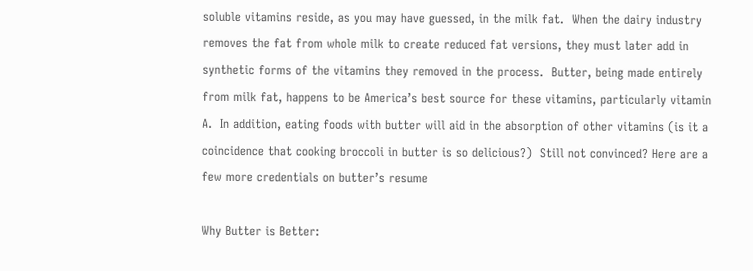soluble vitamins reside, as you may have guessed, in the milk fat.  When the dairy industry removes the fat from whole milk to create reduced fat versions, they must later add in synthetic forms of the vitamins they removed in the process.  Butter, being made entirely from milk fat, happens to be America’s best source for these vitamins, particularly vitamin A.  In addition, eating foods with butter will aid in the absorption of other vitamins (is it a coincidence that cooking broccoli in butter is so delicious?)  Still not convinced? Here are a few more credentials on butter’s resume

Why Butter is Better: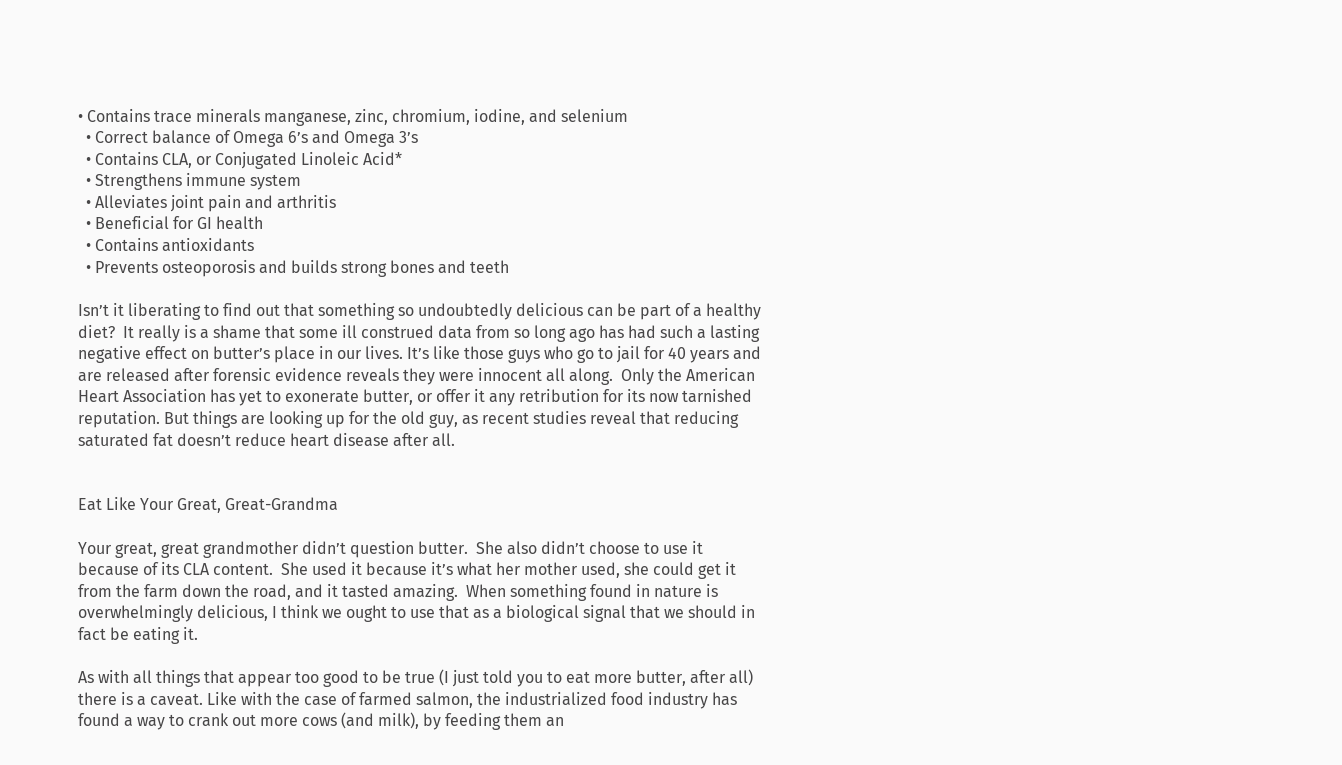• Contains trace minerals manganese, zinc, chromium, iodine, and selenium
  • Correct balance of Omega 6’s and Omega 3’s
  • Contains CLA, or Conjugated Linoleic Acid*
  • Strengthens immune system
  • Alleviates joint pain and arthritis
  • Beneficial for GI health
  • Contains antioxidants
  • Prevents osteoporosis and builds strong bones and teeth

Isn’t it liberating to find out that something so undoubtedly delicious can be part of a healthy diet?  It really is a shame that some ill construed data from so long ago has had such a lasting negative effect on butter’s place in our lives. It’s like those guys who go to jail for 40 years and are released after forensic evidence reveals they were innocent all along.  Only the American Heart Association has yet to exonerate butter, or offer it any retribution for its now tarnished reputation. But things are looking up for the old guy, as recent studies reveal that reducing saturated fat doesn’t reduce heart disease after all.


Eat Like Your Great, Great-Grandma

Your great, great grandmother didn’t question butter.  She also didn’t choose to use it because of its CLA content.  She used it because it’s what her mother used, she could get it from the farm down the road, and it tasted amazing.  When something found in nature is overwhelmingly delicious, I think we ought to use that as a biological signal that we should in fact be eating it.

As with all things that appear too good to be true (I just told you to eat more butter, after all) there is a caveat. Like with the case of farmed salmon, the industrialized food industry has found a way to crank out more cows (and milk), by feeding them an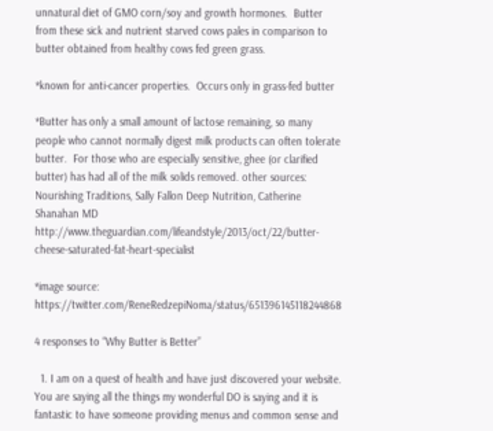unnatural diet of GMO corn/soy and growth hormones.  Butter from these sick and nutrient starved cows pales in comparison to butter obtained from healthy cows fed green grass.

*known for anti-cancer properties.  Occurs only in grass-fed butter

*Butter has only a small amount of lactose remaining, so many people who cannot normally digest milk products can often tolerate butter.  For those who are especially sensitive, ghee (or clarified butter) has had all of the milk solids removed. other sources: Nourishing Traditions, Sally Fallon Deep Nutrition, Catherine Shanahan MD http://www.theguardian.com/lifeandstyle/2013/oct/22/butter-cheese-saturated-fat-heart-specialist

*image source: https://twitter.com/ReneRedzepiNoma/status/651396145118244868

4 responses to “Why Butter is Better”

  1. I am on a quest of health and have just discovered your website. You are saying all the things my wonderful DO is saying and it is fantastic to have someone providing menus and common sense and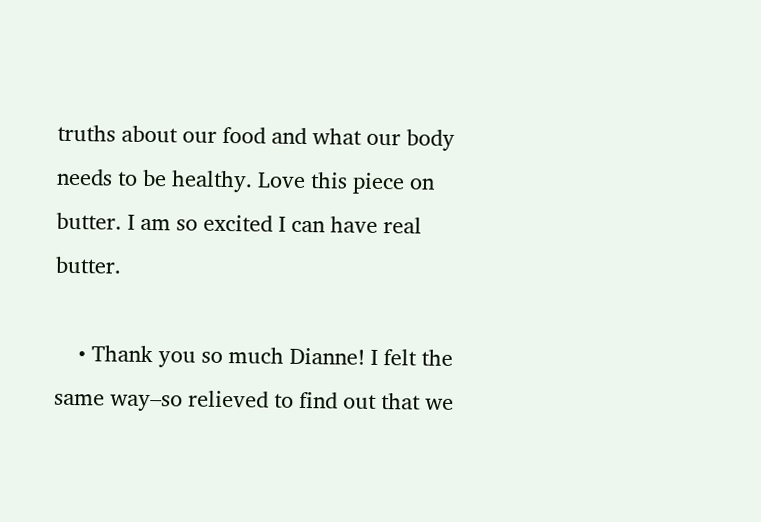truths about our food and what our body needs to be healthy. Love this piece on butter. I am so excited I can have real butter.

    • Thank you so much Dianne! I felt the same way–so relieved to find out that we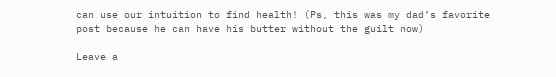can use our intuition to find health! (Ps, this was my dad’s favorite post because he can have his butter without the guilt now)

Leave a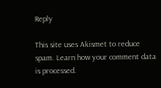Reply

This site uses Akismet to reduce spam. Learn how your comment data is processed.